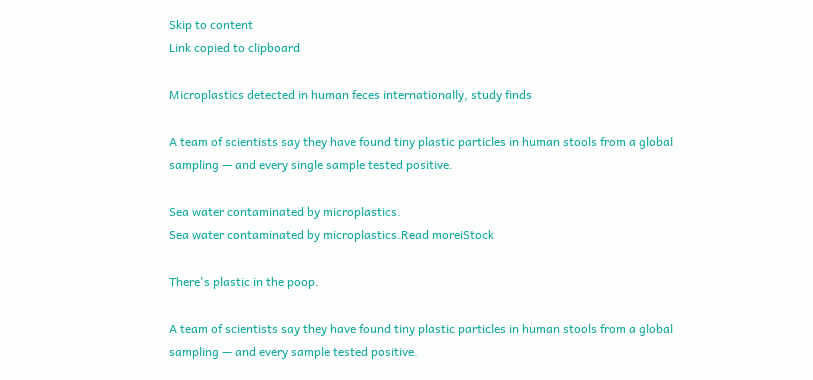Skip to content
Link copied to clipboard

Microplastics detected in human feces internationally, study finds

A team of scientists say they have found tiny plastic particles in human stools from a global sampling — and every single sample tested positive.

Sea water contaminated by microplastics.
Sea water contaminated by microplastics.Read moreiStock

There's plastic in the poop.

A team of scientists say they have found tiny plastic particles in human stools from a global sampling — and every sample tested positive.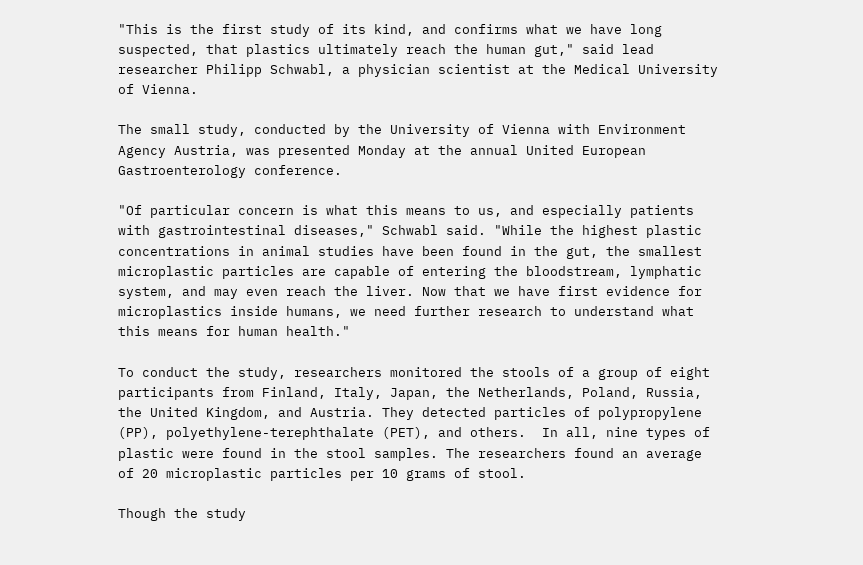"This is the first study of its kind, and confirms what we have long suspected, that plastics ultimately reach the human gut," said lead researcher Philipp Schwabl, a physician scientist at the Medical University of Vienna.

The small study, conducted by the University of Vienna with Environment Agency Austria, was presented Monday at the annual United European Gastroenterology conference.

"Of particular concern is what this means to us, and especially patients with gastrointestinal diseases," Schwabl said. "While the highest plastic concentrations in animal studies have been found in the gut, the smallest microplastic particles are capable of entering the bloodstream, lymphatic system, and may even reach the liver. Now that we have first evidence for microplastics inside humans, we need further research to understand what this means for human health."

To conduct the study, researchers monitored the stools of a group of eight participants from Finland, Italy, Japan, the Netherlands, Poland, Russia, the United Kingdom, and Austria. They detected particles of polypropylene (PP), polyethylene-terephthalate (PET), and others.  In all, nine types of plastic were found in the stool samples. The researchers found an average of 20 microplastic particles per 10 grams of stool.

Though the study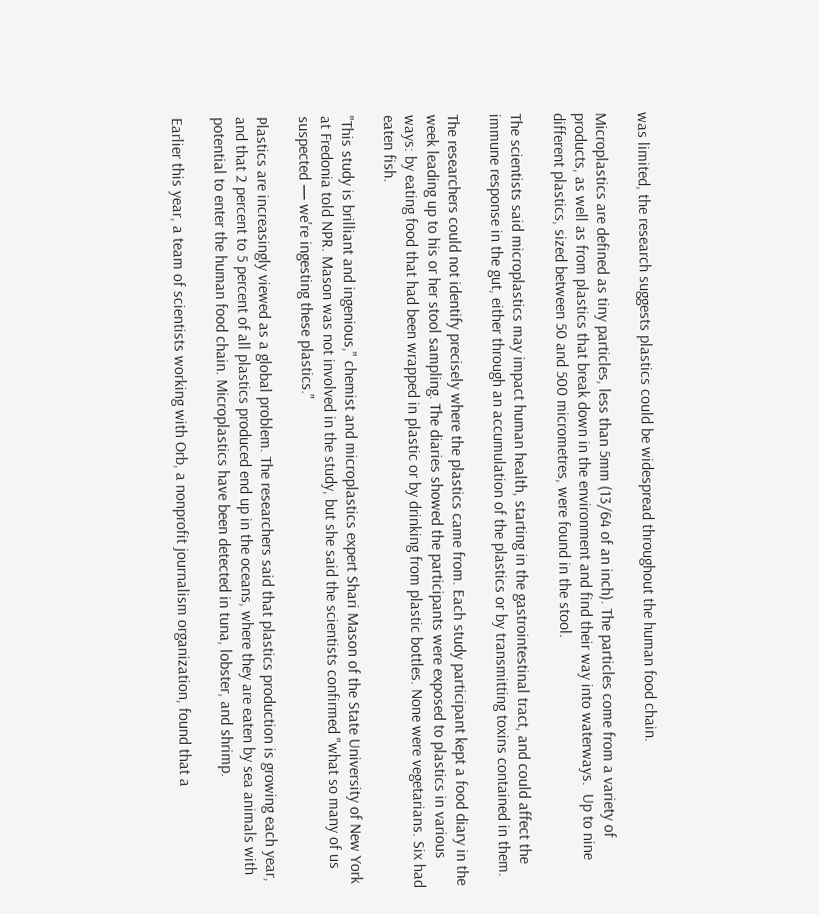was limited, the research suggests plastics could be widespread throughout the human food chain.

Microplastics are defined as tiny particles, less than 5mm (13/64 of an inch). The particles come from a variety of products, as well as from plastics that break down in the environment and find their way into waterways.  Up to nine different plastics, sized between 50 and 500 micrometres, were found in the stool.

The scientists said microplastics may impact human health, starting in the gastrointestinal tract, and could affect the immune response in the gut, either through an accumulation of the plastics or by transmitting toxins contained in them.

The researchers could not identify precisely where the plastics came from. Each study participant kept a food diary in the week leading up to his or her stool sampling. The diaries showed the participants were exposed to plastics in various ways: by eating food that had been wrapped in plastic or by drinking from plastic bottles. None were vegetarians. Six had eaten fish.

"This study is brilliant and ingenious," chemist and microplastics expert Shari Mason of the State University of New York at Fredonia told NPR. Mason was not involved in the study, but she said the scientists confirmed "what so many of us suspected — we're ingesting these plastics."

Plastics are increasingly viewed as a global problem. The researchers said that plastics production is growing each year, and that 2 percent to 5 percent of all plastics produced end up in the oceans, where they are eaten by sea animals with potential to enter the human food chain. Microplastics have been detected in tuna, lobster, and shrimp.

Earlier this year, a team of scientists working with Orb, a nonprofit journalism organization, found that a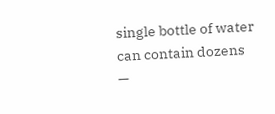single bottle of water can contain dozens —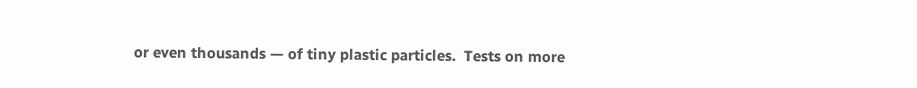or even thousands — of tiny plastic particles.  Tests on more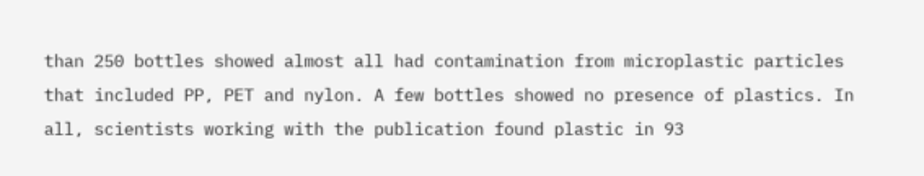than 250 bottles showed almost all had contamination from microplastic particles that included PP, PET and nylon. A few bottles showed no presence of plastics. In all, scientists working with the publication found plastic in 93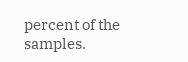percent of the samples.